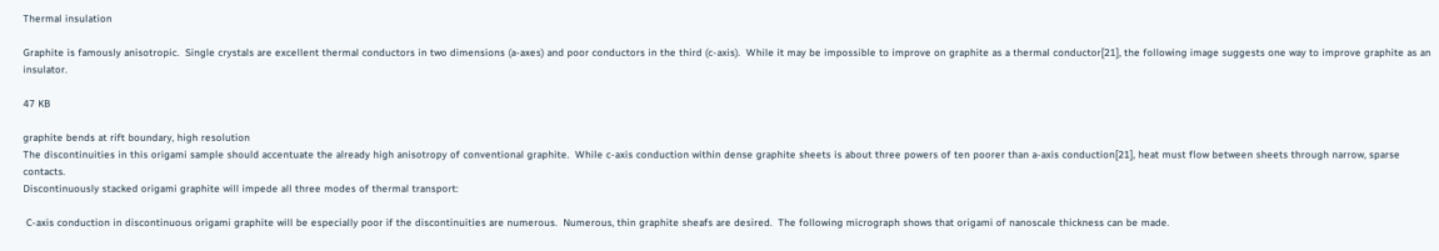Thermal insulation

Graphite is famously anisotropic.  Single crystals are excellent thermal conductors in two dimensions (a-axes) and poor conductors in the third (c-axis).  While it may be impossible to improve on graphite as a thermal conductor[21], the following image suggests one way to improve graphite as an insulator.

47 KB

graphite bends at rift boundary, high resolution
The discontinuities in this origami sample should accentuate the already high anisotropy of conventional graphite.  While c-axis conduction within dense graphite sheets is about three powers of ten poorer than a-axis conduction[21], heat must flow between sheets through narrow, sparse contacts.
Discontinuously stacked origami graphite will impede all three modes of thermal transport:

 C-axis conduction in discontinuous origami graphite will be especially poor if the discontinuities are numerous.  Numerous, thin graphite sheafs are desired.  The following micrograph shows that origami of nanoscale thickness can be made.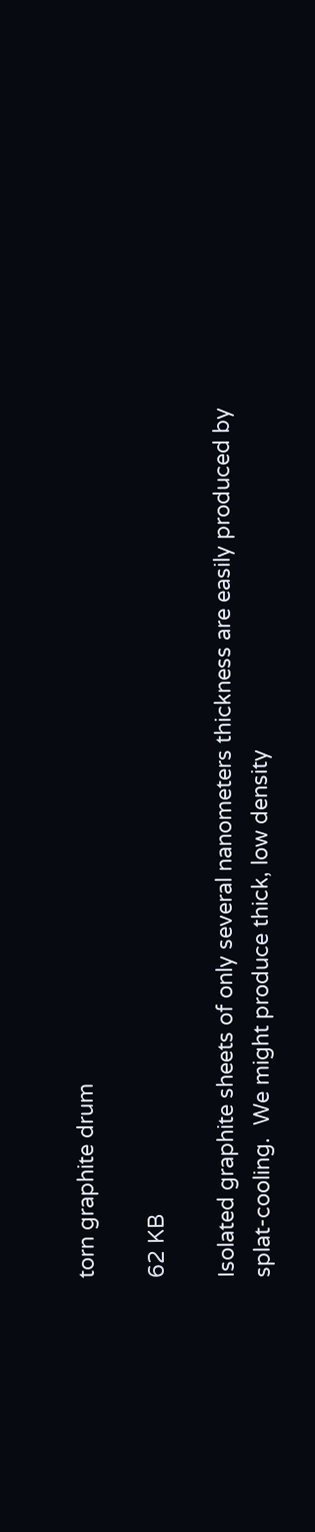torn graphite drum

62 KB

Isolated graphite sheets of only several nanometers thickness are easily produced by splat-cooling.  We might produce thick, low density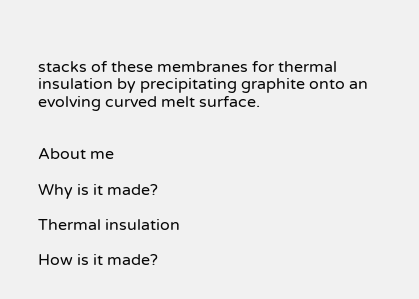stacks of these membranes for thermal insulation by precipitating graphite onto an evolving curved melt surface.


About me

Why is it made?

Thermal insulation

How is it made?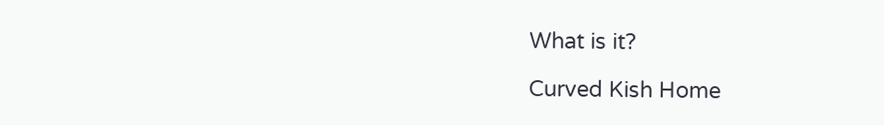What is it?

Curved Kish Home